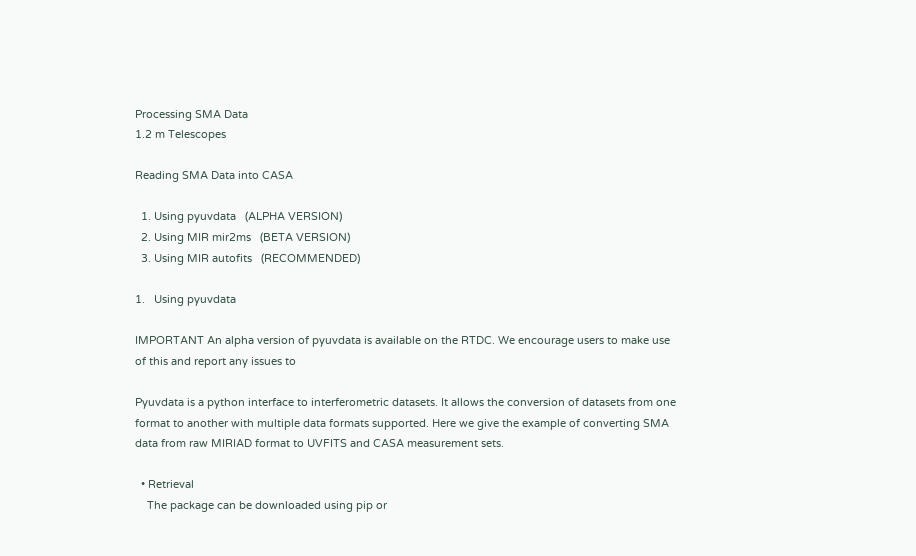Processing SMA Data
1.2 m Telescopes

Reading SMA Data into CASA

  1. Using pyuvdata   (ALPHA VERSION)
  2. Using MIR mir2ms   (BETA VERSION)
  3. Using MIR autofits   (RECOMMENDED)

1.   Using pyuvdata

IMPORTANT An alpha version of pyuvdata is available on the RTDC. We encourage users to make use of this and report any issues to

Pyuvdata is a python interface to interferometric datasets. It allows the conversion of datasets from one format to another with multiple data formats supported. Here we give the example of converting SMA data from raw MIRIAD format to UVFITS and CASA measurement sets.

  • Retrieval
    The package can be downloaded using pip or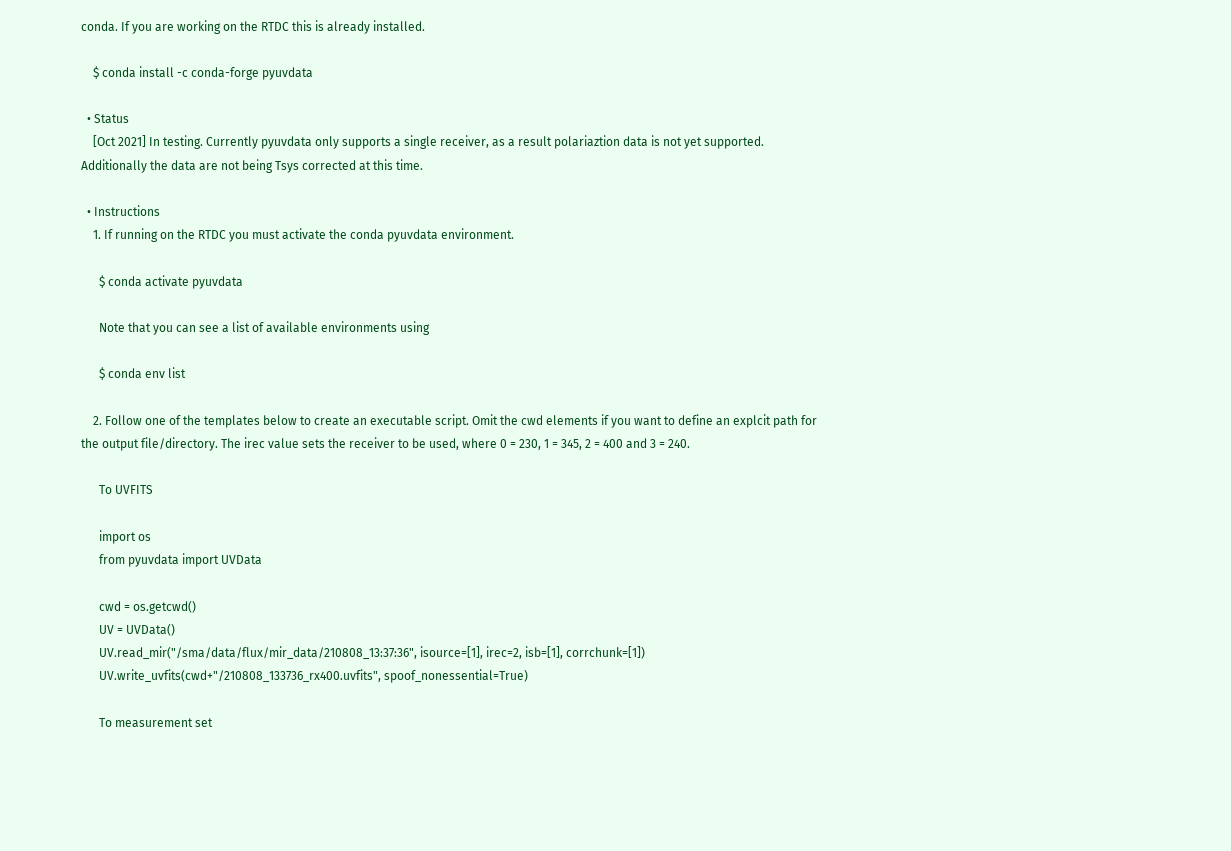conda. If you are working on the RTDC this is already installed.

    $ conda install -c conda-forge pyuvdata

  • Status
    [Oct 2021] In testing. Currently pyuvdata only supports a single receiver, as a result polariaztion data is not yet supported. Additionally the data are not being Tsys corrected at this time.

  • Instructions
    1. If running on the RTDC you must activate the conda pyuvdata environment.

      $ conda activate pyuvdata

      Note that you can see a list of available environments using

      $ conda env list

    2. Follow one of the templates below to create an executable script. Omit the cwd elements if you want to define an explcit path for the output file/directory. The irec value sets the receiver to be used, where 0 = 230, 1 = 345, 2 = 400 and 3 = 240.

      To UVFITS

      import os
      from pyuvdata import UVData

      cwd = os.getcwd()
      UV = UVData()
      UV.read_mir("/sma/data/flux/mir_data/210808_13:37:36", isource=[1], irec=2, isb=[1], corrchunk=[1])
      UV.write_uvfits(cwd+"/210808_133736_rx400.uvfits", spoof_nonessential=True)

      To measurement set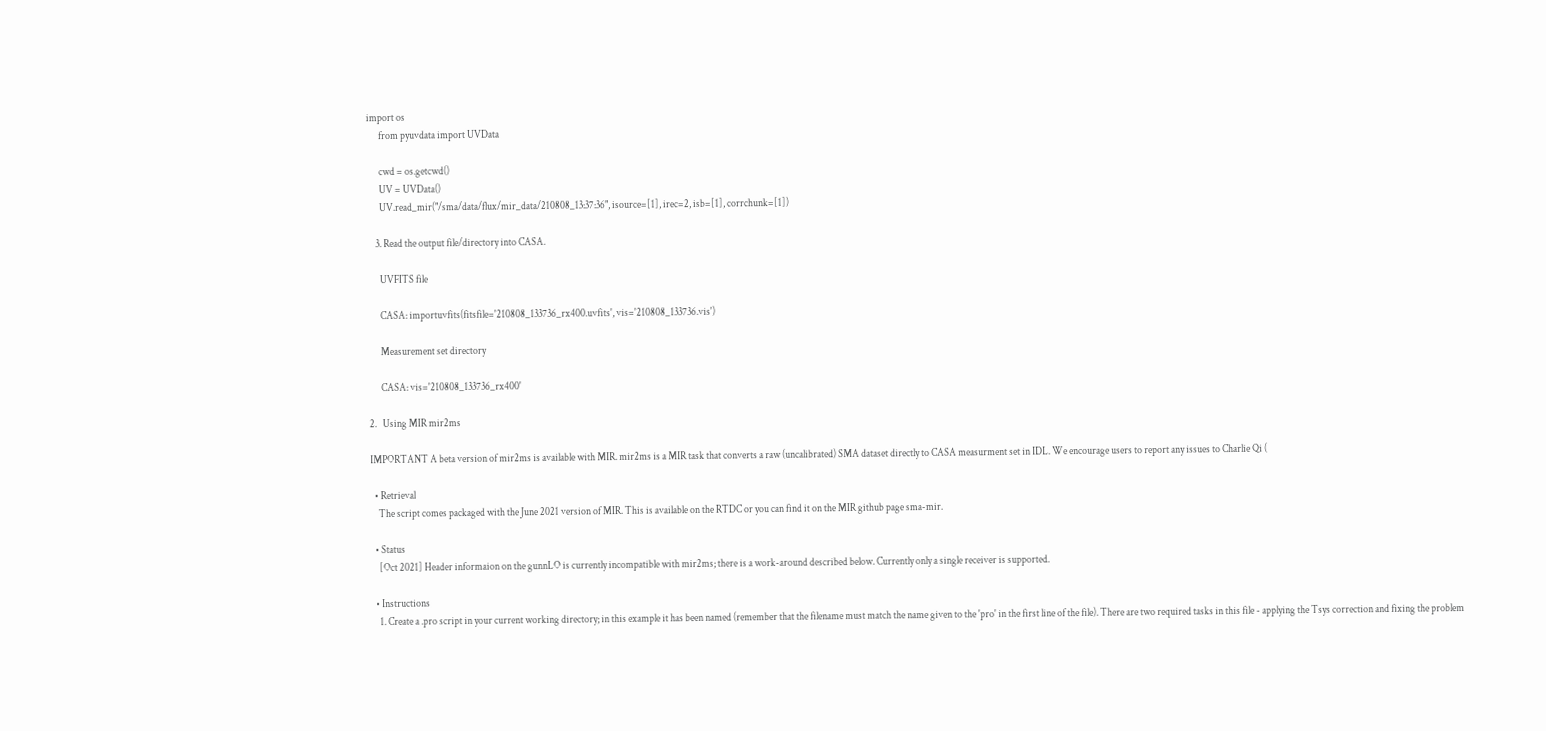import os
      from pyuvdata import UVData

      cwd = os.getcwd()
      UV = UVData()
      UV.read_mir("/sma/data/flux/mir_data/210808_13:37:36", isource=[1], irec=2, isb=[1], corrchunk=[1])

    3. Read the output file/directory into CASA.

      UVFITS file

      CASA: importuvfits(fitsfile='210808_133736_rx400.uvfits', vis='210808_133736.vis')

      Measurement set directory

      CASA: vis='210808_133736_rx400'

2.   Using MIR mir2ms

IMPORTANT A beta version of mir2ms is available with MIR. mir2ms is a MIR task that converts a raw (uncalibrated) SMA dataset directly to CASA measurment set in IDL. We encourage users to report any issues to Charlie Qi (

  • Retrieval
    The script comes packaged with the June 2021 version of MIR. This is available on the RTDC or you can find it on the MIR github page sma-mir.

  • Status
    [Oct 2021] Header informaion on the gunnLO is currently incompatible with mir2ms; there is a work-around described below. Currently only a single receiver is supported.

  • Instructions
    1. Create a .pro script in your current working directory; in this example it has been named (remember that the filename must match the name given to the 'pro' in the first line of the file). There are two required tasks in this file - applying the Tsys correction and fixing the problem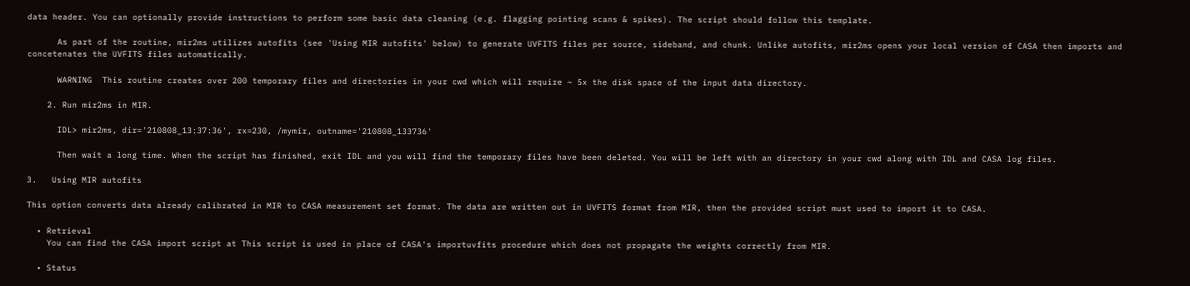data header. You can optionally provide instructions to perform some basic data cleaning (e.g. flagging pointing scans & spikes). The script should follow this template.

      As part of the routine, mir2ms utilizes autofits (see 'Using MIR autofits' below) to generate UVFITS files per source, sideband, and chunk. Unlike autofits, mir2ms opens your local version of CASA then imports and concetenates the UVFITS files automatically.

      WARNING  This routine creates over 200 temporary files and directories in your cwd which will require ~ 5x the disk space of the input data directory.

    2. Run mir2ms in MIR.

      IDL> mir2ms, dir='210808_13:37:36', rx=230, /mymir, outname='210808_133736'

      Then wait a long time. When the script has finished, exit IDL and you will find the temporary files have been deleted. You will be left with an directory in your cwd along with IDL and CASA log files.

3.   Using MIR autofits

This option converts data already calibrated in MIR to CASA measurement set format. The data are written out in UVFITS format from MIR, then the provided script must used to import it to CASA.

  • Retrieval
    You can find the CASA import script at This script is used in place of CASA's importuvfits procedure which does not propagate the weights correctly from MIR.

  • Status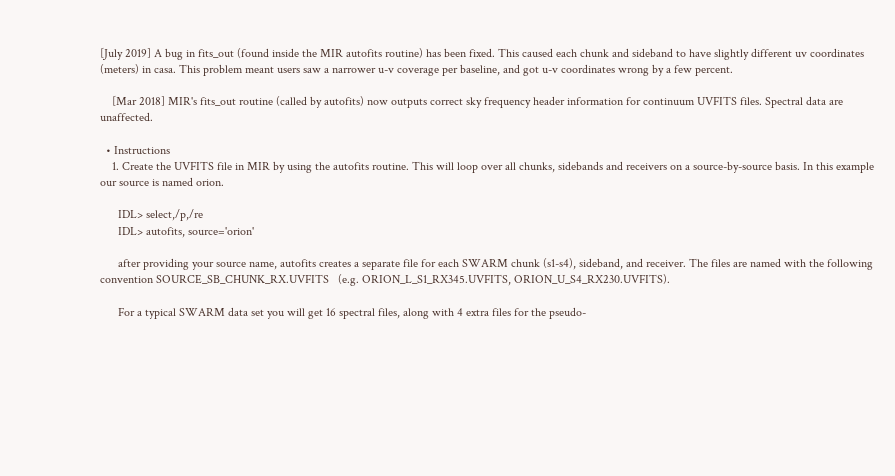[July 2019] A bug in fits_out (found inside the MIR autofits routine) has been fixed. This caused each chunk and sideband to have slightly different uv coordinates (meters) in casa. This problem meant users saw a narrower u-v coverage per baseline, and got u-v coordinates wrong by a few percent.

    [Mar 2018] MIR's fits_out routine (called by autofits) now outputs correct sky frequency header information for continuum UVFITS files. Spectral data are unaffected.

  • Instructions
    1. Create the UVFITS file in MIR by using the autofits routine. This will loop over all chunks, sidebands and receivers on a source-by-source basis. In this example our source is named orion.

      IDL> select,/p,/re
      IDL> autofits, source='orion'

      after providing your source name, autofits creates a separate file for each SWARM chunk (s1-s4), sideband, and receiver. The files are named with the following convention SOURCE_SB_CHUNK_RX.UVFITS   (e.g. ORION_L_S1_RX345.UVFITS, ORION_U_S4_RX230.UVFITS).

      For a typical SWARM data set you will get 16 spectral files, along with 4 extra files for the pseudo-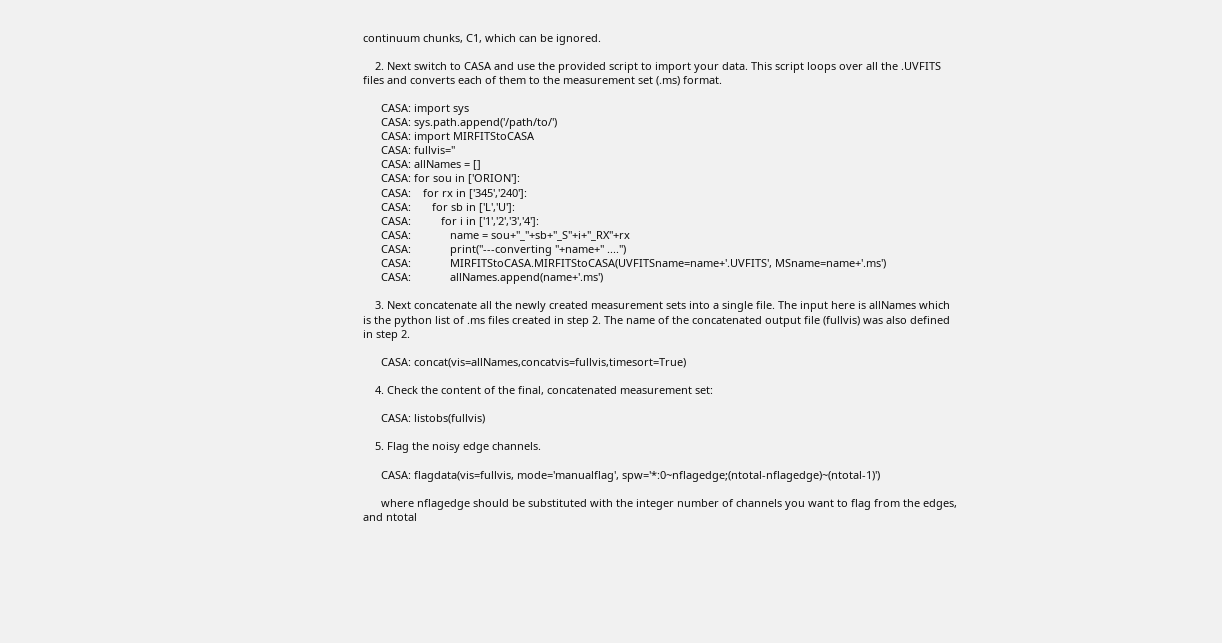continuum chunks, C1, which can be ignored.

    2. Next switch to CASA and use the provided script to import your data. This script loops over all the .UVFITS files and converts each of them to the measurement set (.ms) format.

      CASA: import sys
      CASA: sys.path.append('/path/to/')
      CASA: import MIRFITStoCASA
      CASA: fullvis=''
      CASA: allNames = []
      CASA: for sou in ['ORION']:
      CASA:    for rx in ['345','240']:
      CASA:       for sb in ['L','U']:
      CASA:          for i in ['1','2','3','4']:
      CASA:             name = sou+"_"+sb+"_S"+i+"_RX"+rx
      CASA:             print("---converting "+name+" ....")
      CASA:             MIRFITStoCASA.MIRFITStoCASA(UVFITSname=name+'.UVFITS', MSname=name+'.ms')
      CASA:             allNames.append(name+'.ms')

    3. Next concatenate all the newly created measurement sets into a single file. The input here is allNames which is the python list of .ms files created in step 2. The name of the concatenated output file (fullvis) was also defined in step 2.

      CASA: concat(vis=allNames,concatvis=fullvis,timesort=True)

    4. Check the content of the final, concatenated measurement set:

      CASA: listobs(fullvis)

    5. Flag the noisy edge channels.

      CASA: flagdata(vis=fullvis, mode='manualflag', spw='*:0~nflagedge;(ntotal-nflagedge)~(ntotal-1)')

      where nflagedge should be substituted with the integer number of channels you want to flag from the edges, and ntotal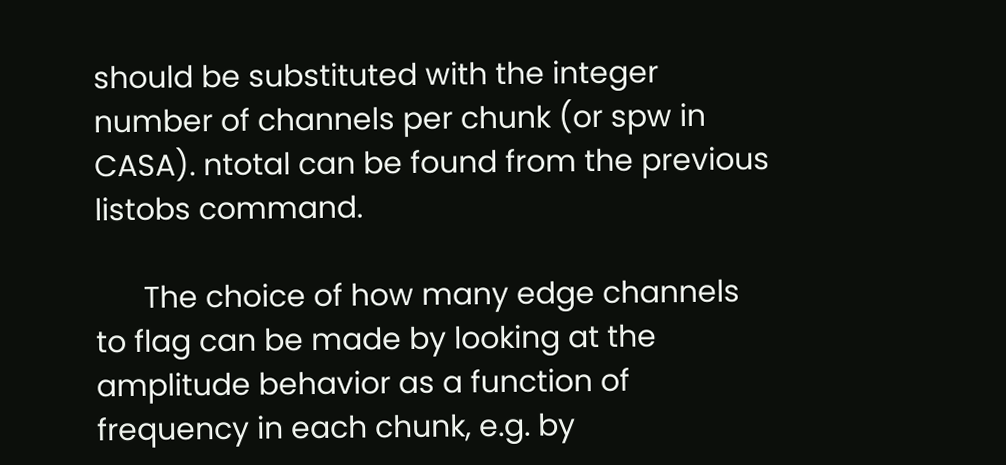should be substituted with the integer number of channels per chunk (or spw in CASA). ntotal can be found from the previous listobs command.

      The choice of how many edge channels to flag can be made by looking at the amplitude behavior as a function of frequency in each chunk, e.g. by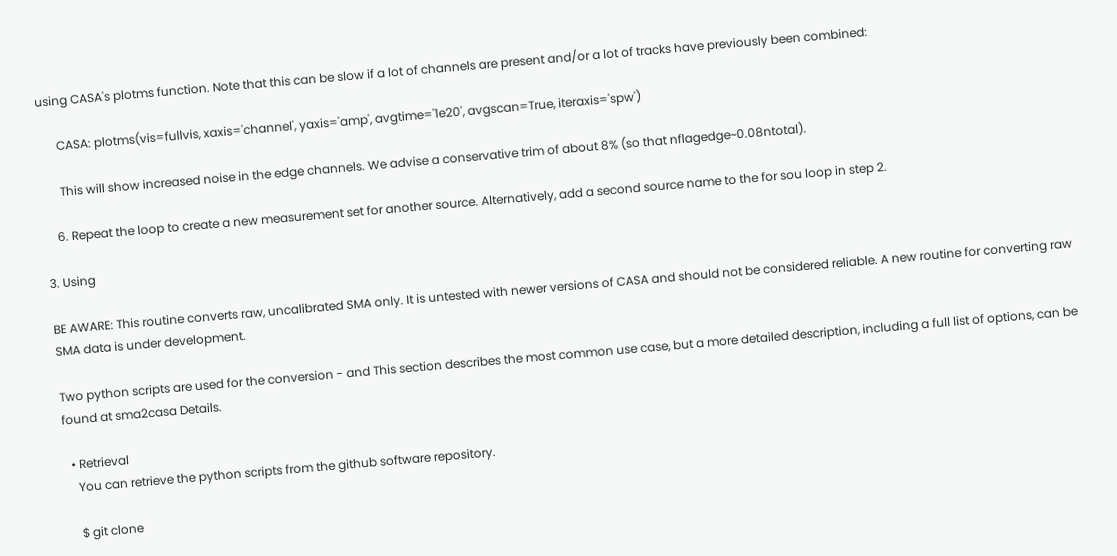using CASA's plotms function. Note that this can be slow if a lot of channels are present and/or a lot of tracks have previously been combined:

      CASA: plotms(vis=fullvis, xaxis='channel', yaxis='amp', avgtime='1e20', avgscan=True, iteraxis='spw')

      This will show increased noise in the edge channels. We advise a conservative trim of about 8% (so that nflagedge~0.08ntotal).

    6. Repeat the loop to create a new measurement set for another source. Alternatively, add a second source name to the for sou loop in step 2.

3. Using

BE AWARE: This routine converts raw, uncalibrated SMA only. It is untested with newer versions of CASA and should not be considered reliable. A new routine for converting raw SMA data is under development.

Two python scripts are used for the conversion - and This section describes the most common use case, but a more detailed description, including a full list of options, can be found at sma2casa Details.

  • Retrieval
    You can retrieve the python scripts from the github software repository.

    $ git clone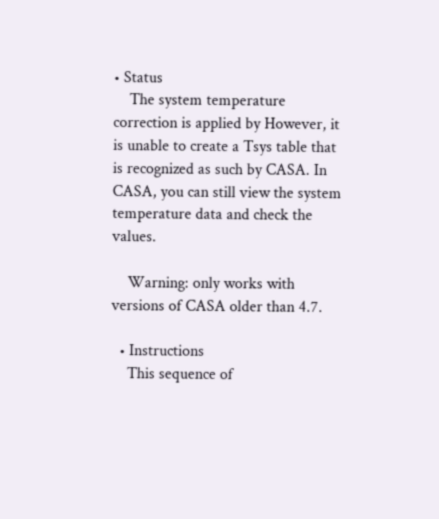• Status
    The system temperature correction is applied by However, it is unable to create a Tsys table that is recognized as such by CASA. In CASA, you can still view the system temperature data and check the values.

    Warning: only works with versions of CASA older than 4.7.

  • Instructions
    This sequence of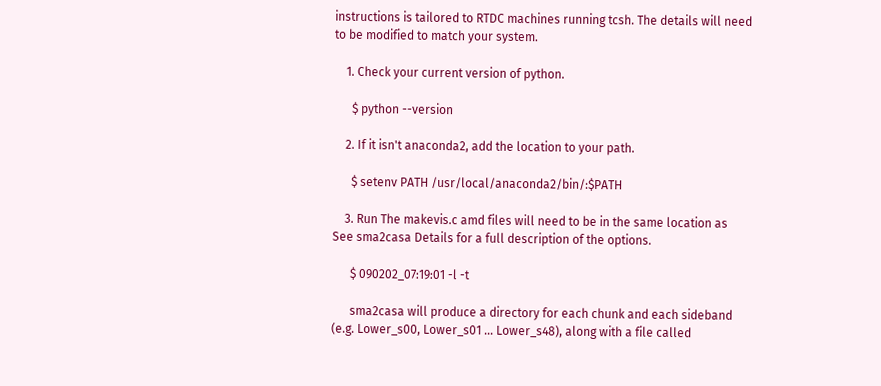instructions is tailored to RTDC machines running tcsh. The details will need to be modified to match your system.

    1. Check your current version of python.

      $ python --version

    2. If it isn't anaconda2, add the location to your path.

      $ setenv PATH /usr/local/anaconda2/bin/:$PATH

    3. Run The makevis.c amd files will need to be in the same location as See sma2casa Details for a full description of the options.

      $ 090202_07:19:01 -l -t

      sma2casa will produce a directory for each chunk and each sideband (e.g. Lower_s00, Lower_s01 ... Lower_s48), along with a file called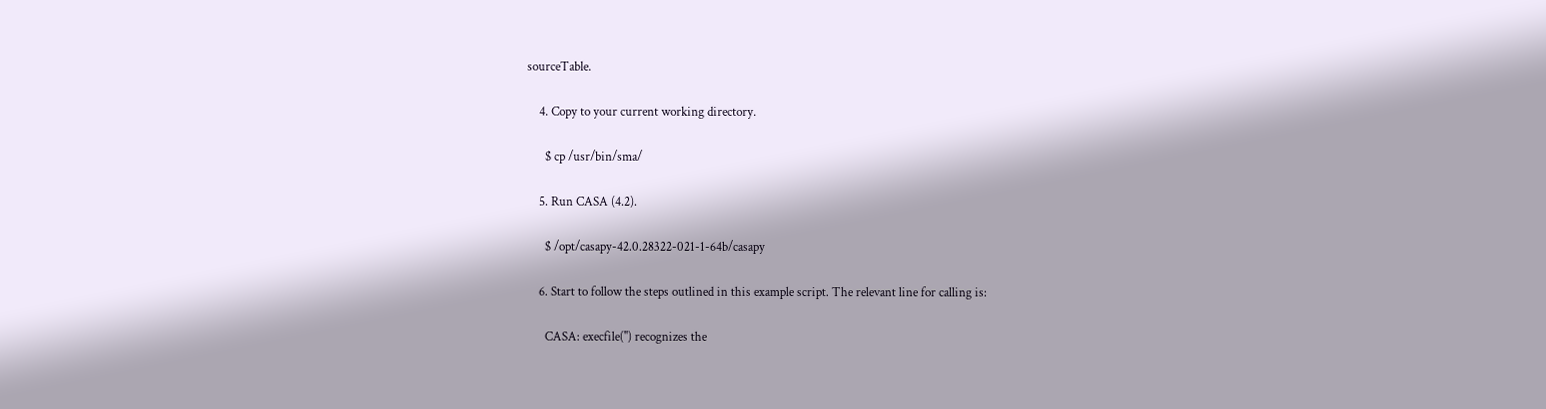sourceTable.

    4. Copy to your current working directory.

      $ cp /usr/bin/sma/

    5. Run CASA (4.2).

      $ /opt/casapy-42.0.28322-021-1-64b/casapy

    6. Start to follow the steps outlined in this example script. The relevant line for calling is:

      CASA: execfile('') recognizes the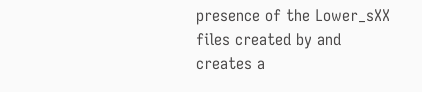presence of the Lower_sXX files created by and creates a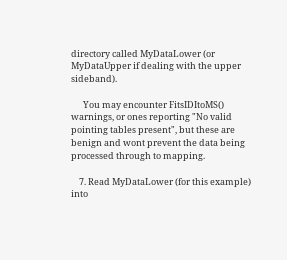directory called MyDataLower (or MyDataUpper if dealing with the upper sideband).

      You may encounter FitsIDItoMS() warnings, or ones reporting "No valid pointing tables present", but these are benign and wont prevent the data being processed through to mapping.

    7. Read MyDataLower (for this example) into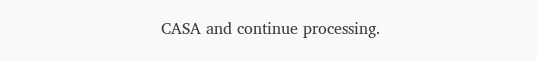CASA and continue processing.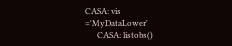CASA: vis ='MyDataLower'
      CASA: listobs()